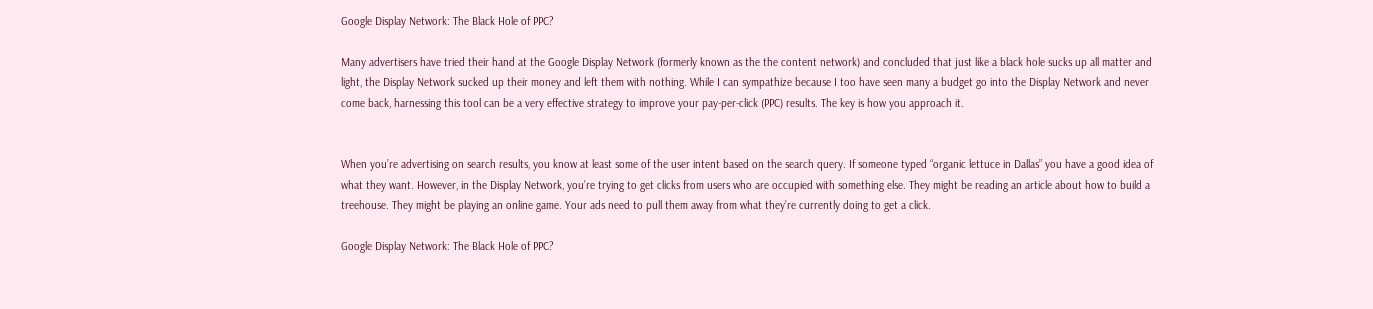Google Display Network: The Black Hole of PPC?

Many advertisers have tried their hand at the Google Display Network (formerly known as the the content network) and concluded that just like a black hole sucks up all matter and light, the Display Network sucked up their money and left them with nothing. While I can sympathize because I too have seen many a budget go into the Display Network and never come back, harnessing this tool can be a very effective strategy to improve your pay-per-click (PPC) results. The key is how you approach it.


When you’re advertising on search results, you know at least some of the user intent based on the search query. If someone typed “organic lettuce in Dallas” you have a good idea of what they want. However, in the Display Network, you’re trying to get clicks from users who are occupied with something else. They might be reading an article about how to build a treehouse. They might be playing an online game. Your ads need to pull them away from what they’re currently doing to get a click.

Google Display Network: The Black Hole of PPC?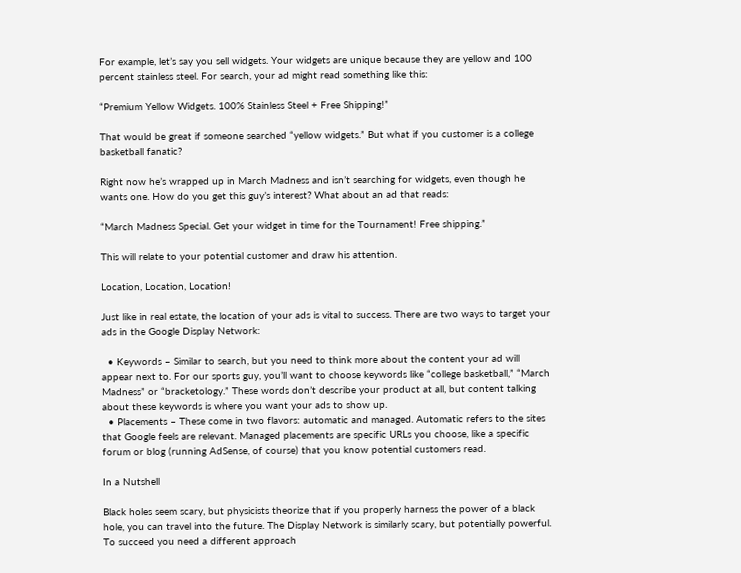For example, let’s say you sell widgets. Your widgets are unique because they are yellow and 100 percent stainless steel. For search, your ad might read something like this:

“Premium Yellow Widgets. 100% Stainless Steel + Free Shipping!”

That would be great if someone searched “yellow widgets.” But what if you customer is a college basketball fanatic?

Right now he’s wrapped up in March Madness and isn’t searching for widgets, even though he wants one. How do you get this guy’s interest? What about an ad that reads:

“March Madness Special. Get your widget in time for the Tournament! Free shipping.”

This will relate to your potential customer and draw his attention.

Location, Location, Location!

Just like in real estate, the location of your ads is vital to success. There are two ways to target your ads in the Google Display Network:

  • Keywords – Similar to search, but you need to think more about the content your ad will appear next to. For our sports guy, you’ll want to choose keywords like “college basketball,” “March Madness” or “bracketology.” These words don’t describe your product at all, but content talking about these keywords is where you want your ads to show up.
  • Placements – These come in two flavors: automatic and managed. Automatic refers to the sites that Google feels are relevant. Managed placements are specific URLs you choose, like a specific forum or blog (running AdSense, of course) that you know potential customers read.

In a Nutshell

Black holes seem scary, but physicists theorize that if you properly harness the power of a black hole, you can travel into the future. The Display Network is similarly scary, but potentially powerful. To succeed you need a different approach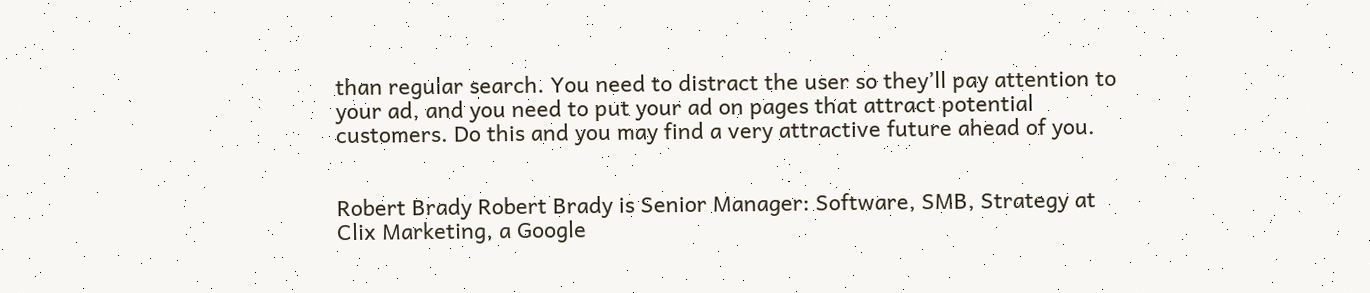than regular search. You need to distract the user so they’ll pay attention to your ad, and you need to put your ad on pages that attract potential customers. Do this and you may find a very attractive future ahead of you.


Robert Brady Robert Brady is Senior Manager: Software, SMB, Strategy at Clix Marketing, a Google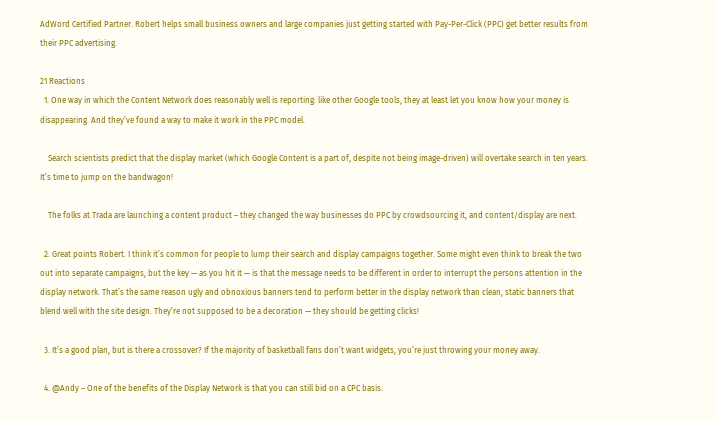AdWord Certified Partner. Robert helps small business owners and large companies just getting started with Pay-Per-Click (PPC) get better results from their PPC advertising.

21 Reactions
  1. One way in which the Content Network does reasonably well is reporting: like other Google tools, they at least let you know how your money is disappearing. And they’ve found a way to make it work in the PPC model.

    Search scientists predict that the display market (which Google Content is a part of, despite not being image-driven) will overtake search in ten years. It’s time to jump on the bandwagon!

    The folks at Trada are launching a content product – they changed the way businesses do PPC by crowdsourcing it, and content/display are next.

  2. Great points Robert. I think it’s common for people to lump their search and display campaigns together. Some might even think to break the two out into separate campaigns, but the key — as you hit it — is that the message needs to be different in order to interrupt the persons attention in the display network. That’s the same reason ugly and obnoxious banners tend to perform better in the display network than clean, static banners that blend well with the site design. They’re not supposed to be a decoration — they should be getting clicks!

  3. It’s a good plan, but is there a crossover? If the majority of basketball fans don’t want widgets, you’re just throwing your money away.

  4. @Andy – One of the benefits of the Display Network is that you can still bid on a CPC basis.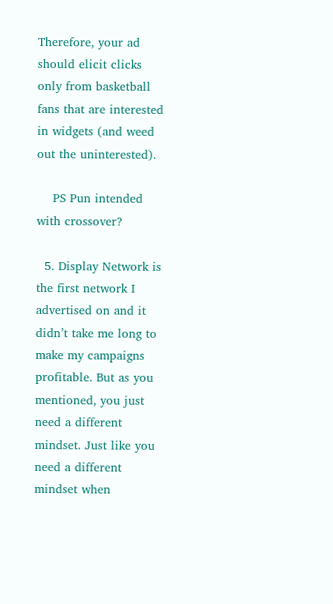Therefore, your ad should elicit clicks only from basketball fans that are interested in widgets (and weed out the uninterested).

    PS Pun intended with crossover?

  5. Display Network is the first network I advertised on and it didn’t take me long to make my campaigns profitable. But as you mentioned, you just need a different mindset. Just like you need a different mindset when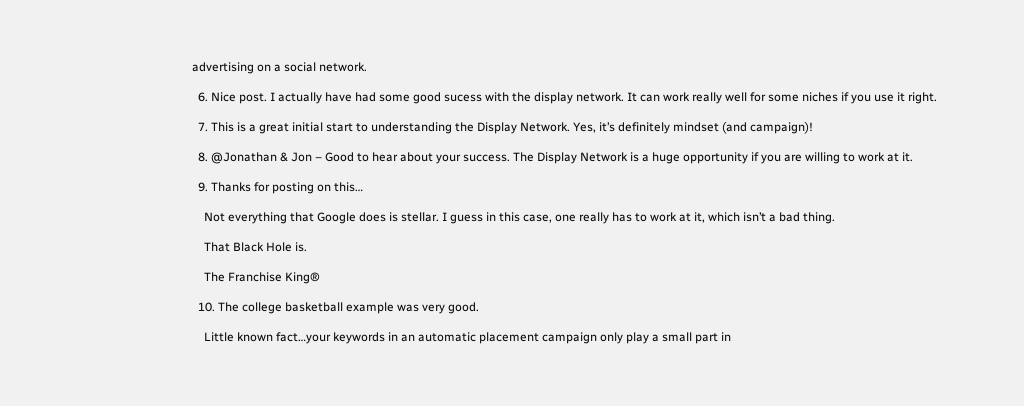advertising on a social network.

  6. Nice post. I actually have had some good sucess with the display network. It can work really well for some niches if you use it right.

  7. This is a great initial start to understanding the Display Network. Yes, it’s definitely mindset (and campaign)!

  8. @Jonathan & Jon – Good to hear about your success. The Display Network is a huge opportunity if you are willing to work at it.

  9. Thanks for posting on this…

    Not everything that Google does is stellar. I guess in this case, one really has to work at it, which isn’t a bad thing.

    That Black Hole is.

    The Franchise King®

  10. The college basketball example was very good.

    Little known fact…your keywords in an automatic placement campaign only play a small part in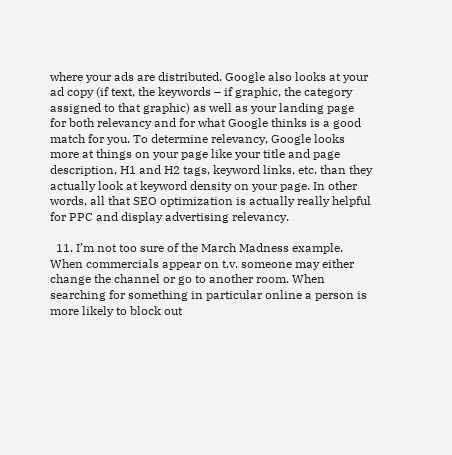where your ads are distributed. Google also looks at your ad copy (if text, the keywords – if graphic, the category assigned to that graphic) as well as your landing page for both relevancy and for what Google thinks is a good match for you. To determine relevancy, Google looks more at things on your page like your title and page description, H1 and H2 tags, keyword links, etc. than they actually look at keyword density on your page. In other words, all that SEO optimization is actually really helpful for PPC and display advertising relevancy.

  11. I’m not too sure of the March Madness example. When commercials appear on t.v. someone may either change the channel or go to another room. When searching for something in particular online a person is more likely to block out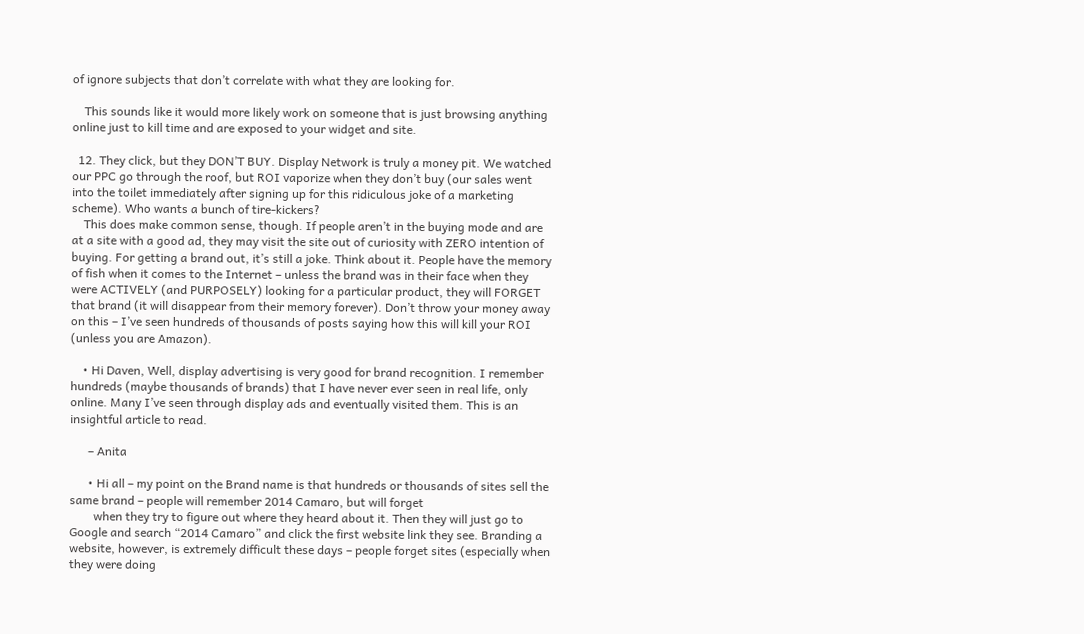of ignore subjects that don’t correlate with what they are looking for.

    This sounds like it would more likely work on someone that is just browsing anything online just to kill time and are exposed to your widget and site.

  12. They click, but they DON’T BUY. Display Network is truly a money pit. We watched our PPC go through the roof, but ROI vaporize when they don’t buy (our sales went into the toilet immediately after signing up for this ridiculous joke of a marketing scheme). Who wants a bunch of tire-kickers?
    This does make common sense, though. If people aren’t in the buying mode and are at a site with a good ad, they may visit the site out of curiosity with ZERO intention of buying. For getting a brand out, it’s still a joke. Think about it. People have the memory of fish when it comes to the Internet – unless the brand was in their face when they were ACTIVELY (and PURPOSELY) looking for a particular product, they will FORGET that brand (it will disappear from their memory forever). Don’t throw your money away on this – I’ve seen hundreds of thousands of posts saying how this will kill your ROI (unless you are Amazon).

    • Hi Daven, Well, display advertising is very good for brand recognition. I remember hundreds (maybe thousands of brands) that I have never ever seen in real life, only online. Many I’ve seen through display ads and eventually visited them. This is an insightful article to read.

      – Anita

      • Hi all – my point on the Brand name is that hundreds or thousands of sites sell the same brand – people will remember 2014 Camaro, but will forget
        when they try to figure out where they heard about it. Then they will just go to Google and search “2014 Camaro” and click the first website link they see. Branding a website, however, is extremely difficult these days – people forget sites (especially when they were doing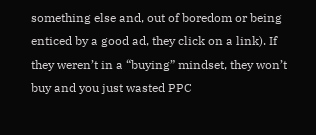something else and, out of boredom or being enticed by a good ad, they click on a link). If they weren’t in a “buying” mindset, they won’t buy and you just wasted PPC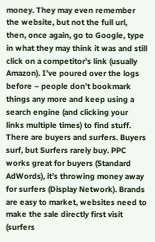money. They may even remember the website, but not the full url, then, once again, go to Google, type in what they may think it was and still click on a competitor’s link (usually Amazon). I’ve poured over the logs before – people don’t bookmark things any more and keep using a search engine (and clicking your links multiple times) to find stuff. There are buyers and surfers. Buyers surf, but Surfers rarely buy. PPC works great for buyers (Standard AdWords), it’s throwing money away for surfers (Display Network). Brands are easy to market, websites need to make the sale directly first visit (surfers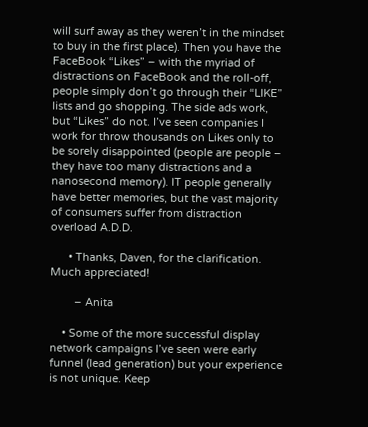will surf away as they weren’t in the mindset to buy in the first place). Then you have the FaceBook “Likes” – with the myriad of distractions on FaceBook and the roll-off, people simply don’t go through their “LIKE” lists and go shopping. The side ads work, but “Likes” do not. I’ve seen companies I work for throw thousands on Likes only to be sorely disappointed (people are people – they have too many distractions and a nanosecond memory). IT people generally have better memories, but the vast majority of consumers suffer from distraction overload A.D.D.

      • Thanks, Daven, for the clarification. Much appreciated!

        – Anita

    • Some of the more successful display network campaigns I’ve seen were early funnel (lead generation) but your experience is not unique. Keep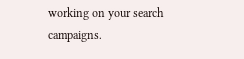working on your search campaigns.